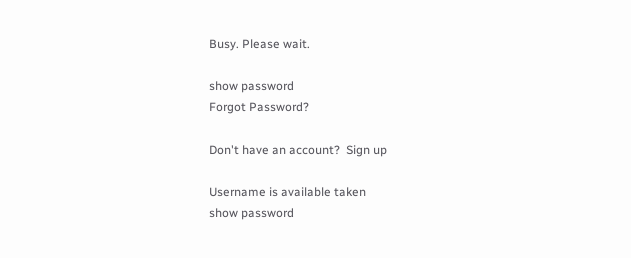Busy. Please wait.

show password
Forgot Password?

Don't have an account?  Sign up

Username is available taken
show password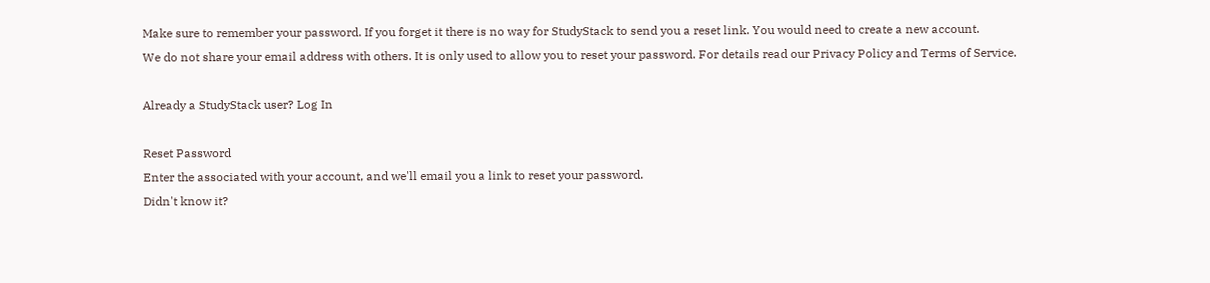Make sure to remember your password. If you forget it there is no way for StudyStack to send you a reset link. You would need to create a new account.
We do not share your email address with others. It is only used to allow you to reset your password. For details read our Privacy Policy and Terms of Service.

Already a StudyStack user? Log In

Reset Password
Enter the associated with your account, and we'll email you a link to reset your password.
Didn't know it?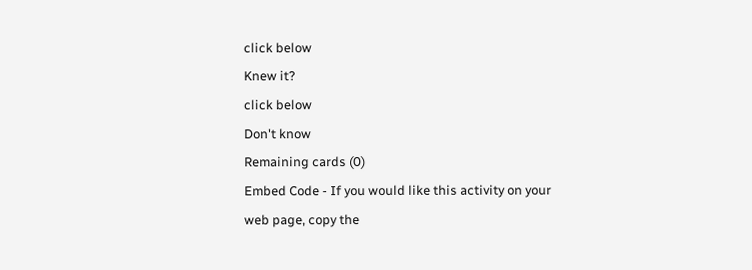click below
Knew it?
click below
Don't know
Remaining cards (0)
Embed Code - If you would like this activity on your web page, copy the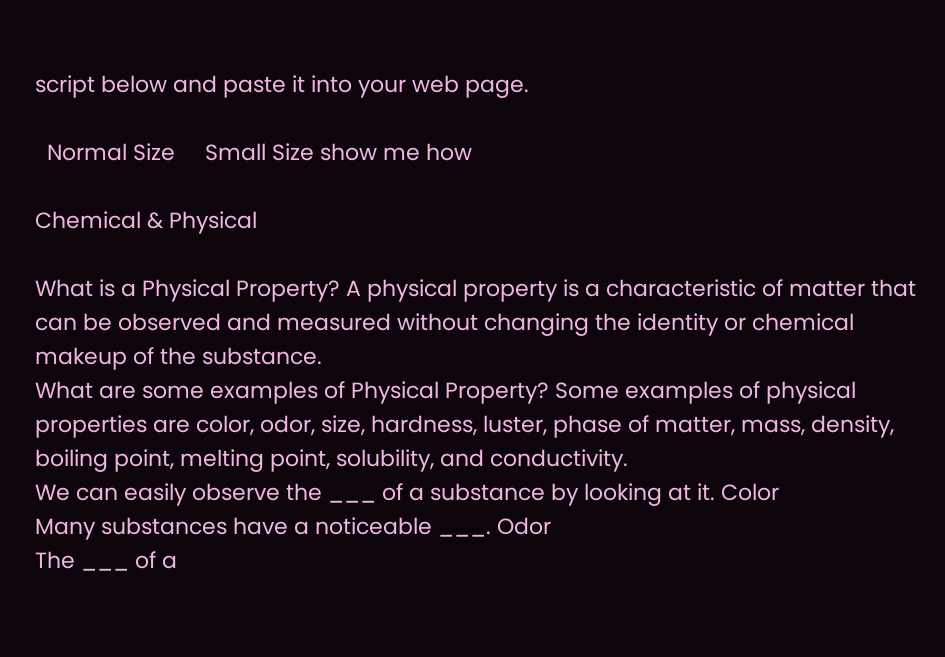script below and paste it into your web page.

  Normal Size     Small Size show me how

Chemical & Physical

What is a Physical Property? A physical property is a characteristic of matter that can be observed and measured without changing the identity or chemical makeup of the substance.
What are some examples of Physical Property? Some examples of physical properties are color, odor, size, hardness, luster, phase of matter, mass, density, boiling point, melting point, solubility, and conductivity.
We can easily observe the ___ of a substance by looking at it. Color
Many substances have a noticeable ___. Odor
The ___ of a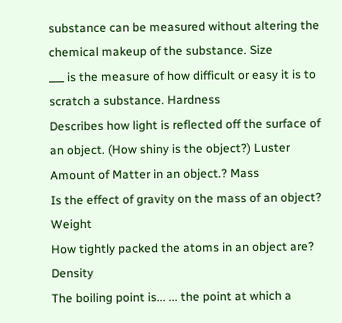substance can be measured without altering the chemical makeup of the substance. Size
___ is the measure of how difficult or easy it is to scratch a substance. Hardness
Describes how light is reflected off the surface of an object. (How shiny is the object?) Luster
Amount of Matter in an object.? Mass
Is the effect of gravity on the mass of an object? Weight
How tightly packed the atoms in an object are? Density
The boiling point is... ... the point at which a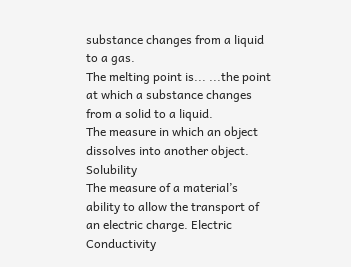substance changes from a liquid to a gas.
The melting point is... ...the point at which a substance changes from a solid to a liquid.
The measure in which an object dissolves into another object. Solubility
The measure of a material’s ability to allow the transport of an electric charge. Electric Conductivity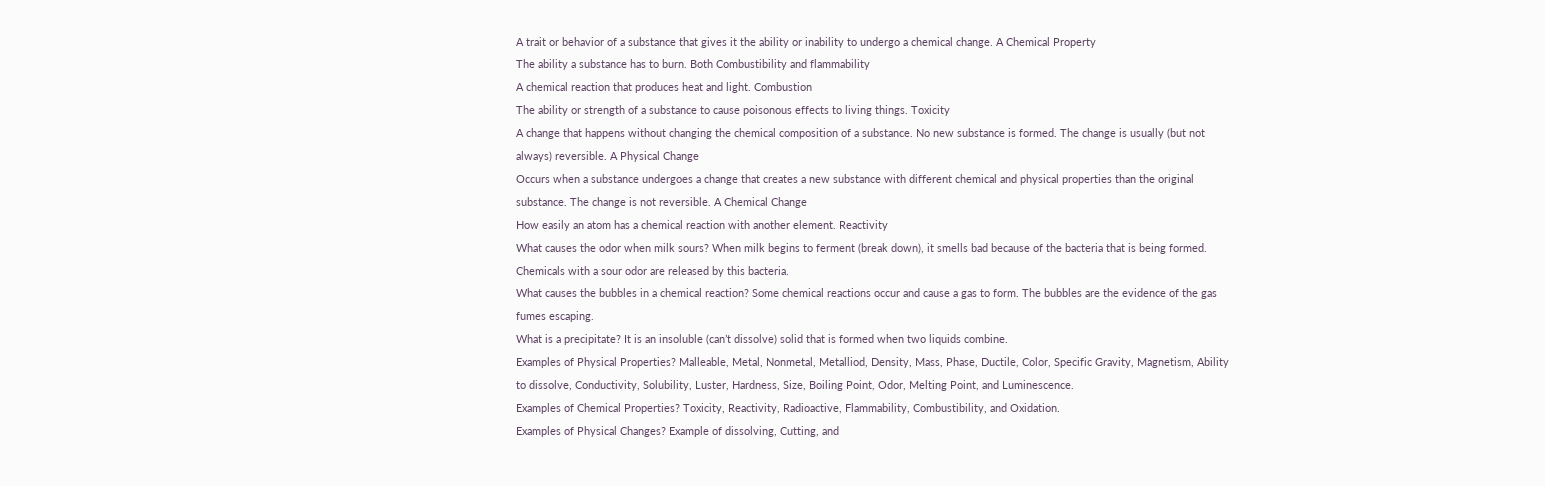A trait or behavior of a substance that gives it the ability or inability to undergo a chemical change. A Chemical Property
The ability a substance has to burn. Both Combustibility and flammability
A chemical reaction that produces heat and light. Combustion
The ability or strength of a substance to cause poisonous effects to living things. Toxicity
A change that happens without changing the chemical composition of a substance. No new substance is formed. The change is usually (but not always) reversible. A Physical Change
Occurs when a substance undergoes a change that creates a new substance with different chemical and physical properties than the original substance. The change is not reversible. A Chemical Change
How easily an atom has a chemical reaction with another element. Reactivity
What causes the odor when milk sours? When milk begins to ferment (break down), it smells bad because of the bacteria that is being formed. Chemicals with a sour odor are released by this bacteria.
What causes the bubbles in a chemical reaction? Some chemical reactions occur and cause a gas to form. The bubbles are the evidence of the gas fumes escaping.
What is a precipitate? It is an insoluble (can’t dissolve) solid that is formed when two liquids combine.
Examples of Physical Properties? Malleable, Metal, Nonmetal, Metalliod, Density, Mass, Phase, Ductile, Color, Specific Gravity, Magnetism, Ability to dissolve, Conductivity, Solubility, Luster, Hardness, Size, Boiling Point, Odor, Melting Point, and Luminescence.
Examples of Chemical Properties? Toxicity, Reactivity, Radioactive, Flammability, Combustibility, and Oxidation.
Examples of Physical Changes? Example of dissolving, Cutting, and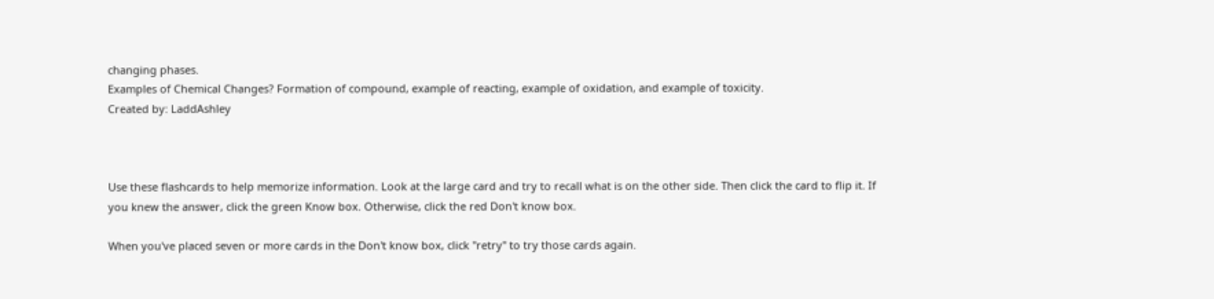changing phases.
Examples of Chemical Changes? Formation of compound, example of reacting, example of oxidation, and example of toxicity.
Created by: LaddAshley



Use these flashcards to help memorize information. Look at the large card and try to recall what is on the other side. Then click the card to flip it. If you knew the answer, click the green Know box. Otherwise, click the red Don't know box.

When you've placed seven or more cards in the Don't know box, click "retry" to try those cards again.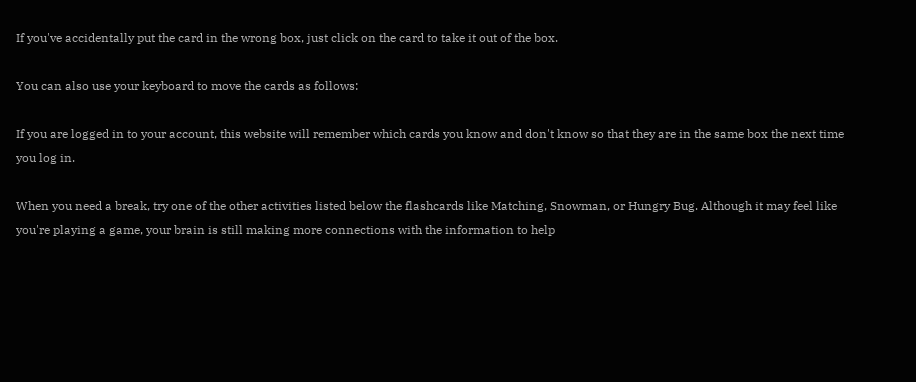If you've accidentally put the card in the wrong box, just click on the card to take it out of the box.

You can also use your keyboard to move the cards as follows:

If you are logged in to your account, this website will remember which cards you know and don't know so that they are in the same box the next time you log in.

When you need a break, try one of the other activities listed below the flashcards like Matching, Snowman, or Hungry Bug. Although it may feel like you're playing a game, your brain is still making more connections with the information to help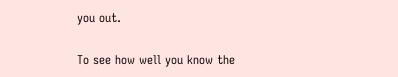you out.

To see how well you know the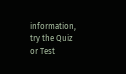information, try the Quiz or Test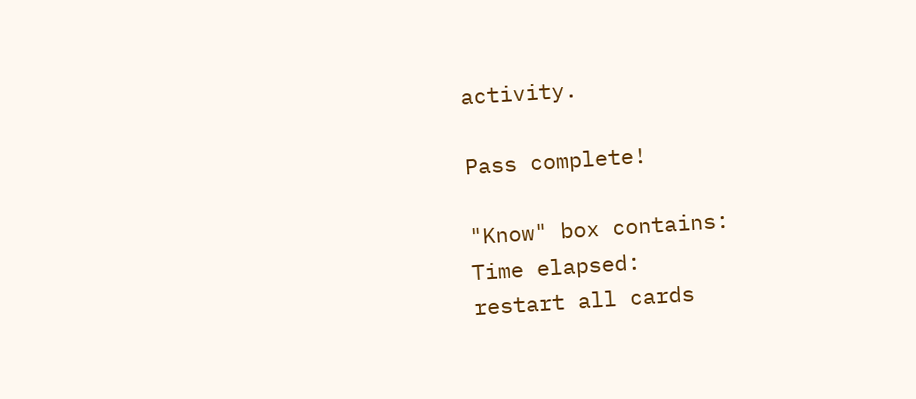activity.

Pass complete!

"Know" box contains:
Time elapsed:
restart all cards